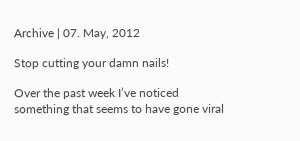Archive | 07. May, 2012

Stop cutting your damn nails!

Over the past week I’ve noticed something that seems to have gone viral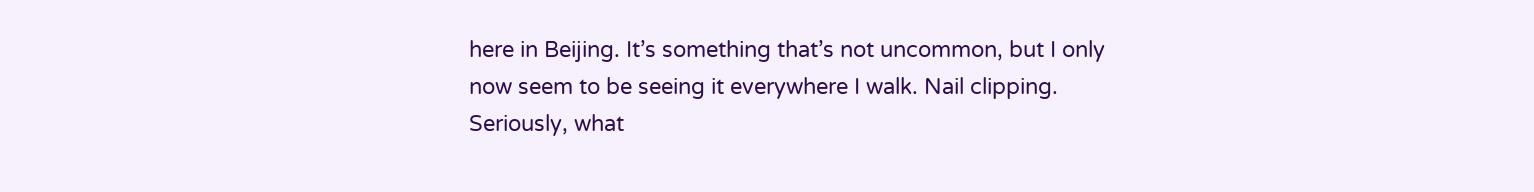here in Beijing. It’s something that’s not uncommon, but I only now seem to be seeing it everywhere I walk. Nail clipping. Seriously, what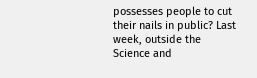possesses people to cut their nails in public? Last week, outside the Science and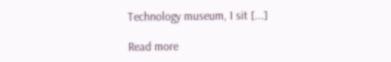Technology museum, I sit [...]

Read more